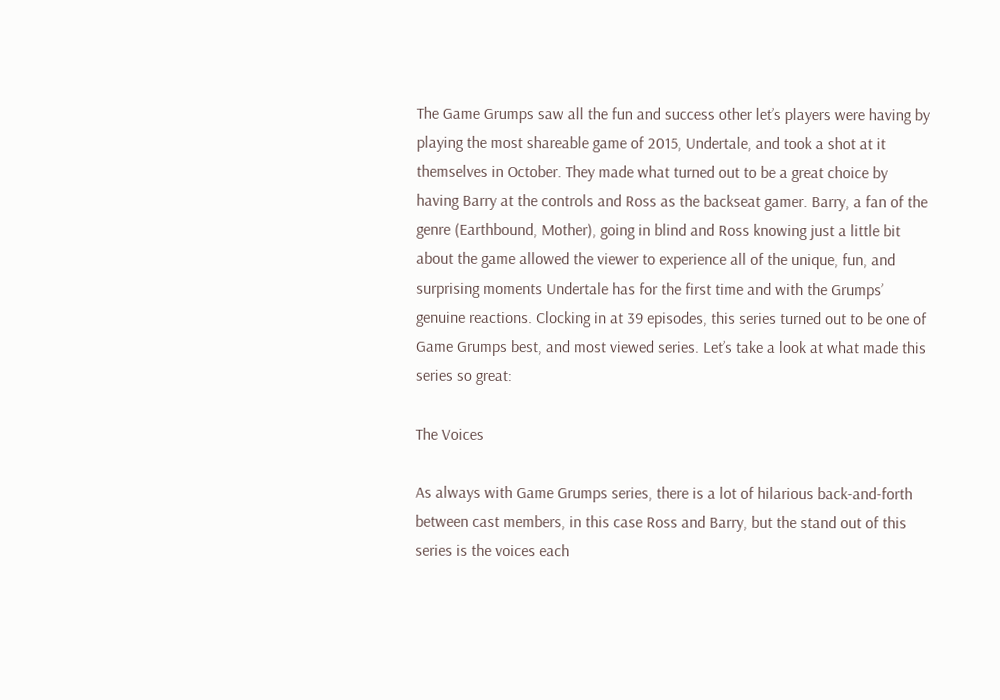The Game Grumps saw all the fun and success other let’s players were having by playing the most shareable game of 2015, Undertale, and took a shot at it themselves in October. They made what turned out to be a great choice by having Barry at the controls and Ross as the backseat gamer. Barry, a fan of the genre (Earthbound, Mother), going in blind and Ross knowing just a little bit about the game allowed the viewer to experience all of the unique, fun, and surprising moments Undertale has for the first time and with the Grumps’ genuine reactions. Clocking in at 39 episodes, this series turned out to be one of Game Grumps best, and most viewed series. Let’s take a look at what made this series so great:

The Voices

As always with Game Grumps series, there is a lot of hilarious back-and-forth between cast members, in this case Ross and Barry, but the stand out of this series is the voices each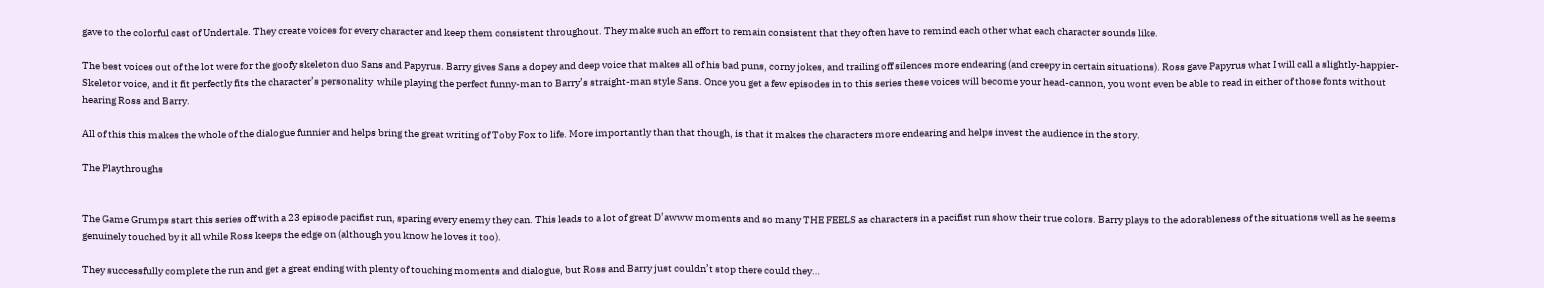gave to the colorful cast of Undertale. They create voices for every character and keep them consistent throughout. They make such an effort to remain consistent that they often have to remind each other what each character sounds like.

The best voices out of the lot were for the goofy skeleton duo Sans and Papyrus. Barry gives Sans a dopey and deep voice that makes all of his bad puns, corny jokes, and trailing off silences more endearing (and creepy in certain situations). Ross gave Papyrus what I will call a slightly-happier-Skeletor voice, and it fit perfectly fits the character’s personality  while playing the perfect funny-man to Barry’s straight-man style Sans. Once you get a few episodes in to this series these voices will become your head-cannon, you wont even be able to read in either of those fonts without hearing Ross and Barry.

All of this this makes the whole of the dialogue funnier and helps bring the great writing of Toby Fox to life. More importantly than that though, is that it makes the characters more endearing and helps invest the audience in the story.

The Playthroughs


The Game Grumps start this series off with a 23 episode pacifist run, sparing every enemy they can. This leads to a lot of great D’awww moments and so many THE FEELS as characters in a pacifist run show their true colors. Barry plays to the adorableness of the situations well as he seems genuinely touched by it all while Ross keeps the edge on (although you know he loves it too).

They successfully complete the run and get a great ending with plenty of touching moments and dialogue, but Ross and Barry just couldn’t stop there could they…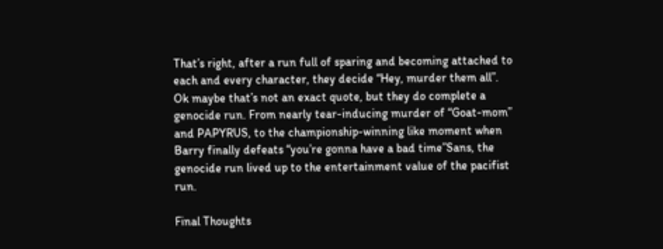That’s right, after a run full of sparing and becoming attached to each and every character, they decide “Hey, murder them all”. Ok maybe that’s not an exact quote, but they do complete a genocide run. From nearly tear-inducing murder of “Goat-mom” and PAPYRUS, to the championship-winning like moment when Barry finally defeats “you’re gonna have a bad time”Sans, the genocide run lived up to the entertainment value of the pacifist run.

Final Thoughts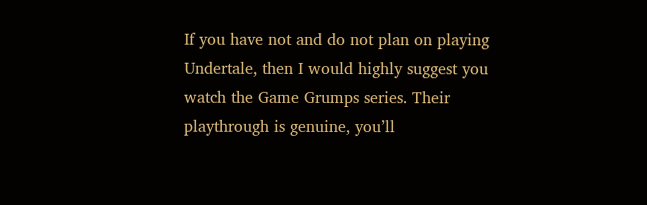If you have not and do not plan on playing Undertale, then I would highly suggest you watch the Game Grumps series. Their playthrough is genuine, you’ll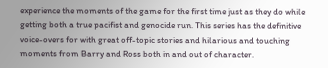experience the moments of the game for the first time just as they do while getting both a true pacifist and genocide run. This series has the definitive voice-overs for with great off-topic stories and hilarious and touching moments from Barry and Ross both in and out of character.